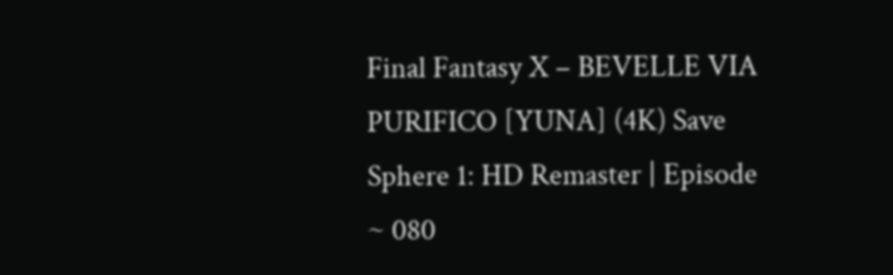Final Fantasy X – BEVELLE VIA PURIFICO [YUNA] (4K) Save Sphere 1: HD Remaster | Episode ~ 080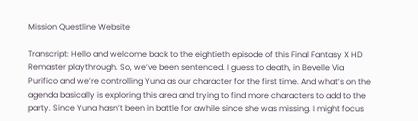Mission Questline Website

Transcript: Hello and welcome back to the eightieth episode of this Final Fantasy X HD Remaster playthrough. So, we’ve been sentenced. I guess to death, in Bevelle Via Purifico and we’re controlling Yuna as our character for the first time. And what’s on the agenda basically is exploring this area and trying to find more characters to add to the party. Since Yuna hasn’t been in battle for awhile since she was missing. I might focus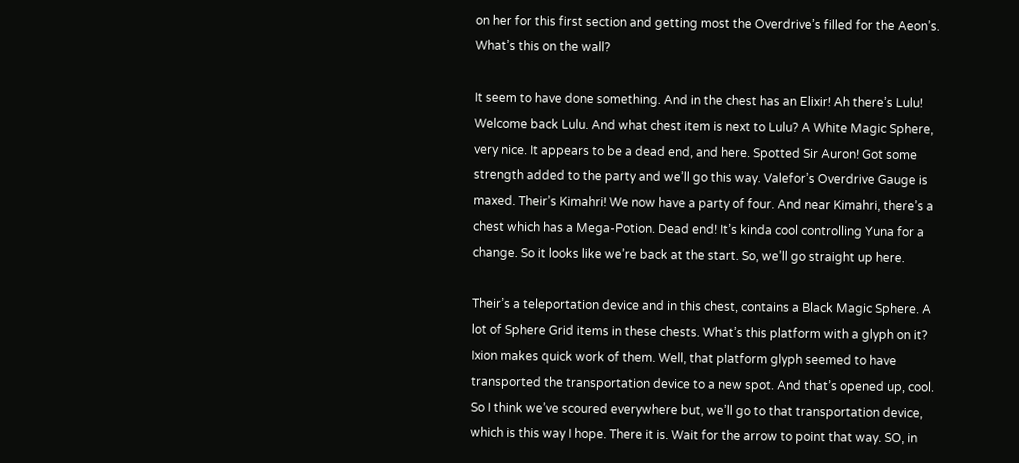on her for this first section and getting most the Overdrive’s filled for the Aeon’s. What’s this on the wall?

It seem to have done something. And in the chest has an Elixir! Ah there’s Lulu! Welcome back Lulu. And what chest item is next to Lulu? A White Magic Sphere, very nice. It appears to be a dead end, and here. Spotted Sir Auron! Got some strength added to the party and we’ll go this way. Valefor’s Overdrive Gauge is maxed. Their’s Kimahri! We now have a party of four. And near Kimahri, there’s a chest which has a Mega-Potion. Dead end! It’s kinda cool controlling Yuna for a change. So it looks like we’re back at the start. So, we’ll go straight up here.

Their’s a teleportation device and in this chest, contains a Black Magic Sphere. A lot of Sphere Grid items in these chests. What’s this platform with a glyph on it? Ixion makes quick work of them. Well, that platform glyph seemed to have transported the transportation device to a new spot. And that’s opened up, cool. So I think we’ve scoured everywhere but, we’ll go to that transportation device, which is this way I hope. There it is. Wait for the arrow to point that way. SO, in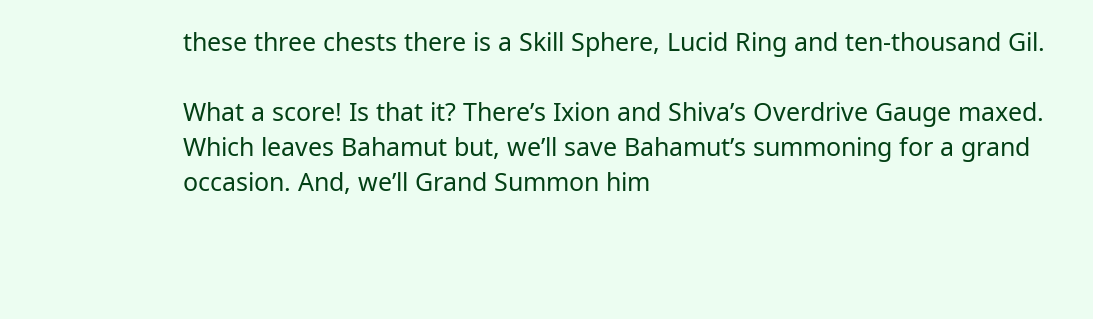these three chests there is a Skill Sphere, Lucid Ring and ten-thousand Gil.

What a score! Is that it? There’s Ixion and Shiva’s Overdrive Gauge maxed. Which leaves Bahamut but, we’ll save Bahamut’s summoning for a grand occasion. And, we’ll Grand Summon him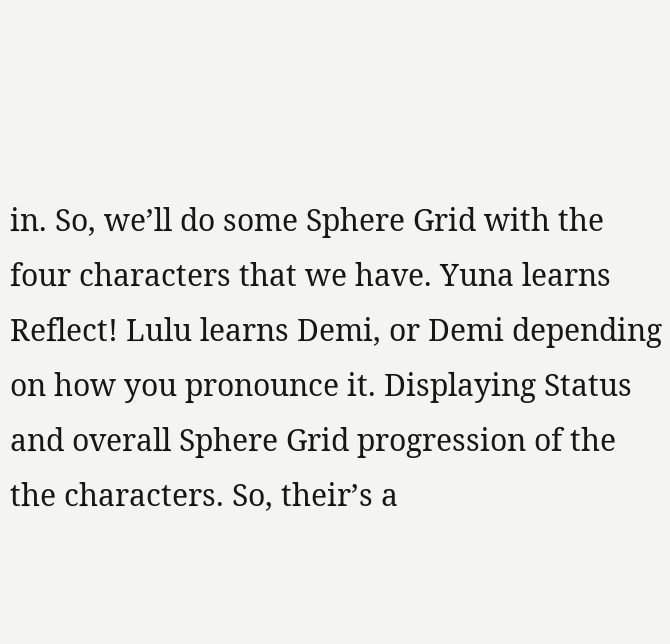in. So, we’ll do some Sphere Grid with the four characters that we have. Yuna learns Reflect! Lulu learns Demi, or Demi depending on how you pronounce it. Displaying Status and overall Sphere Grid progression of the the characters. So, their’s a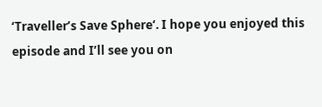‘Traveller’s Save Sphere‘. I hope you enjoyed this episode and I’ll see you on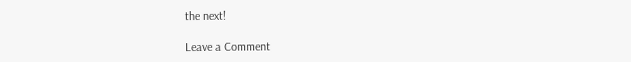the next!

Leave a Comment